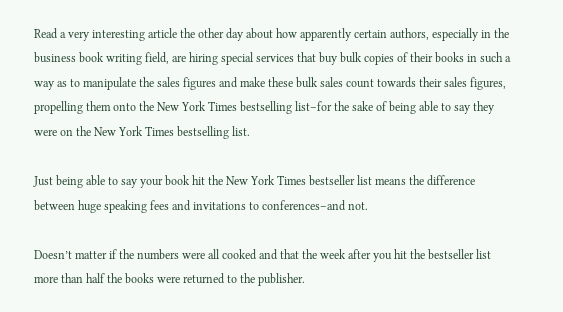Read a very interesting article the other day about how apparently certain authors, especially in the business book writing field, are hiring special services that buy bulk copies of their books in such a way as to manipulate the sales figures and make these bulk sales count towards their sales figures, propelling them onto the New York Times bestselling list–for the sake of being able to say they were on the New York Times bestselling list.

Just being able to say your book hit the New York Times bestseller list means the difference between huge speaking fees and invitations to conferences–and not.

Doesn’t matter if the numbers were all cooked and that the week after you hit the bestseller list more than half the books were returned to the publisher.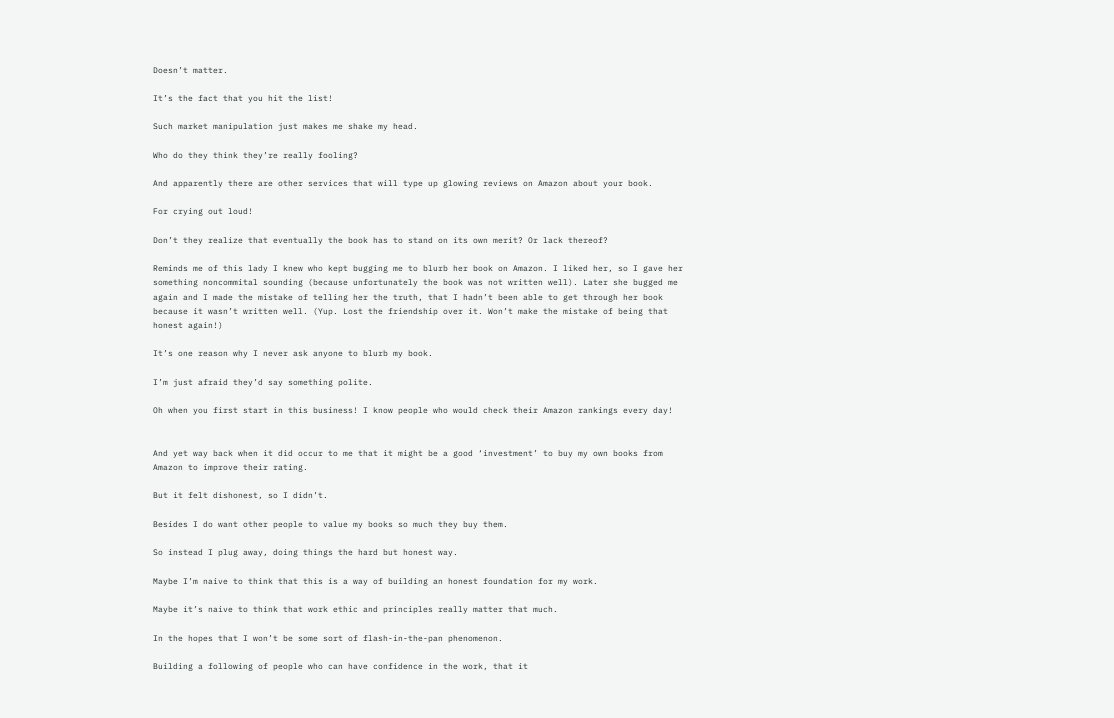Doesn’t matter.

It’s the fact that you hit the list!

Such market manipulation just makes me shake my head.

Who do they think they’re really fooling?

And apparently there are other services that will type up glowing reviews on Amazon about your book.

For crying out loud!

Don’t they realize that eventually the book has to stand on its own merit? Or lack thereof?

Reminds me of this lady I knew who kept bugging me to blurb her book on Amazon. I liked her, so I gave her something noncommital sounding (because unfortunately the book was not written well). Later she bugged me again and I made the mistake of telling her the truth, that I hadn’t been able to get through her book because it wasn’t written well. (Yup. Lost the friendship over it. Won’t make the mistake of being that honest again!)

It’s one reason why I never ask anyone to blurb my book.

I’m just afraid they’d say something polite.

Oh when you first start in this business! I know people who would check their Amazon rankings every day!


And yet way back when it did occur to me that it might be a good ‘investment’ to buy my own books from Amazon to improve their rating.

But it felt dishonest, so I didn’t.

Besides I do want other people to value my books so much they buy them.

So instead I plug away, doing things the hard but honest way.

Maybe I’m naive to think that this is a way of building an honest foundation for my work.

Maybe it’s naive to think that work ethic and principles really matter that much.

In the hopes that I won’t be some sort of flash-in-the-pan phenomenon.

Building a following of people who can have confidence in the work, that it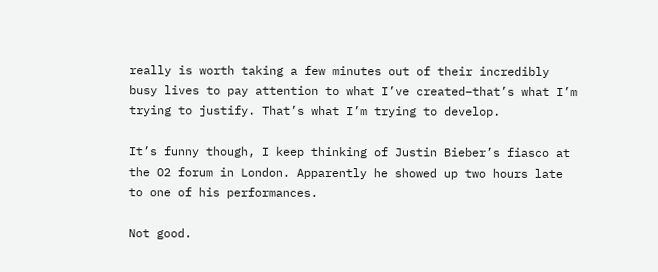really is worth taking a few minutes out of their incredibly busy lives to pay attention to what I’ve created–that’s what I’m trying to justify. That’s what I’m trying to develop.

It’s funny though, I keep thinking of Justin Bieber’s fiasco at the O2 forum in London. Apparently he showed up two hours late to one of his performances.

Not good.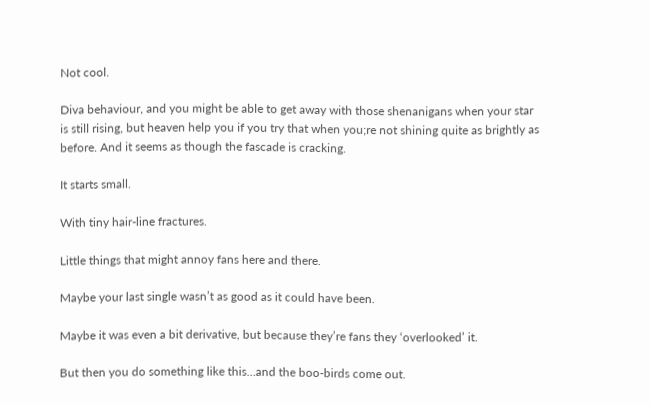Not cool.

Diva behaviour, and you might be able to get away with those shenanigans when your star is still rising, but heaven help you if you try that when you;re not shining quite as brightly as before. And it seems as though the fascade is cracking.

It starts small.

With tiny hair-line fractures.

Little things that might annoy fans here and there.

Maybe your last single wasn’t as good as it could have been.

Maybe it was even a bit derivative, but because they’re fans they ‘overlooked’ it.

But then you do something like this…and the boo-birds come out.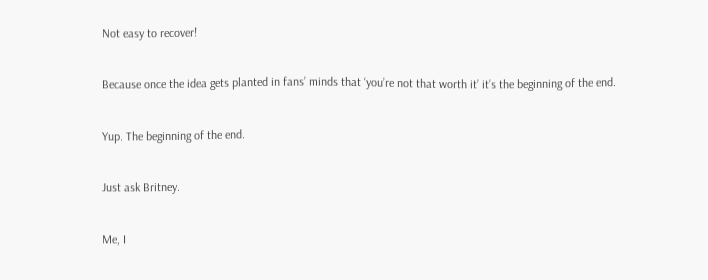Not easy to recover!

Because once the idea gets planted in fans’ minds that ‘you’re not that worth it’ it’s the beginning of the end.

Yup. The beginning of the end.

Just ask Britney.

Me, I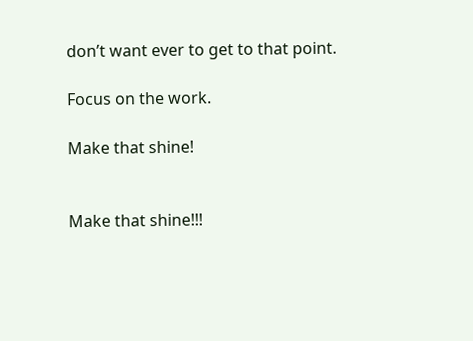don’t want ever to get to that point.

Focus on the work.

Make that shine!


Make that shine!!!